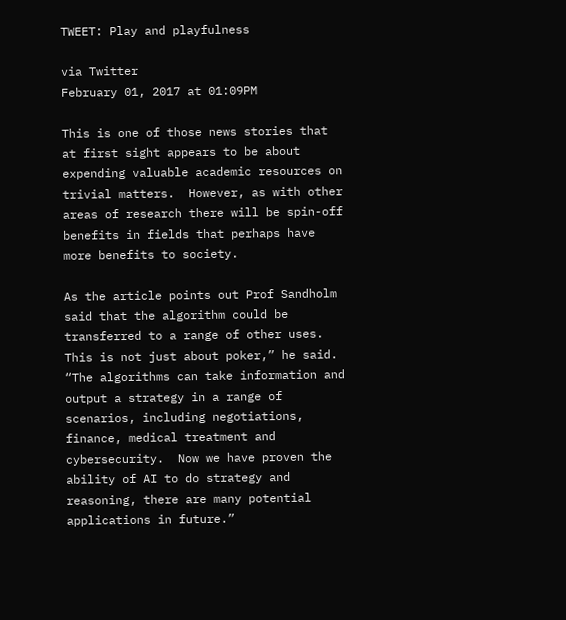TWEET: Play and playfulness

via Twitter
February 01, 2017 at 01:09PM

This is one of those news stories that at first sight appears to be about expending valuable academic resources on trivial matters.  However, as with other areas of research there will be spin-off benefits in fields that perhaps have more benefits to society.

As the article points out Prof Sandholm said that the algorithm could be transferred to a range of other uses.  This is not just about poker,” he said. “The algorithms can take information and output a strategy in a range of scenarios, including negotiations, finance, medical treatment and cybersecurity.  Now we have proven the ability of AI to do strategy and reasoning, there are many potential applications in future.”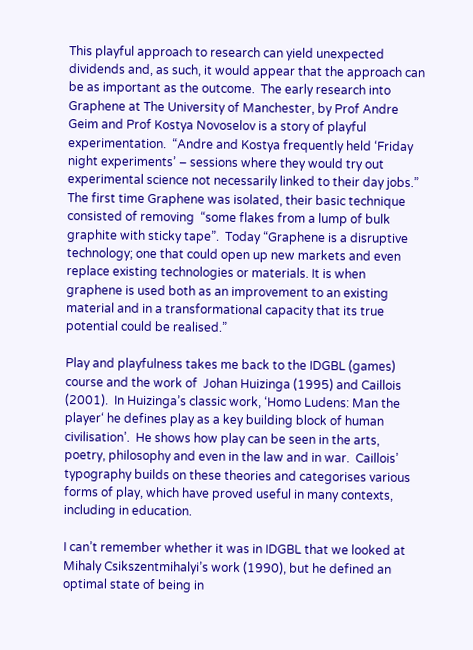This playful approach to research can yield unexpected dividends and, as such, it would appear that the approach can be as important as the outcome.  The early research into Graphene at The University of Manchester, by Prof Andre Geim and Prof Kostya Novoselov is a story of playful experimentation.  “Andre and Kostya frequently held ‘Friday night experiments’ – sessions where they would try out experimental science not necessarily linked to their day jobs.”  The first time Graphene was isolated, their basic technique consisted of removing  “some flakes from a lump of bulk graphite with sticky tape”.  Today “Graphene is a disruptive technology; one that could open up new markets and even replace existing technologies or materials. It is when graphene is used both as an improvement to an existing material and in a transformational capacity that its true potential could be realised.”

Play and playfulness takes me back to the IDGBL (games) course and the work of  Johan Huizinga (1995) and Caillois (2001).  In Huizinga’s classic work, ‘Homo Ludens: Man the player‘ he defines play as a key building block of human civilisation’.  He shows how play can be seen in the arts, poetry, philosophy and even in the law and in war.  Caillois’ typography builds on these theories and categorises various forms of play, which have proved useful in many contexts, including in education.

I can’t remember whether it was in IDGBL that we looked at Mihaly Csikszentmihalyi’s work (1990), but he defined an optimal state of being in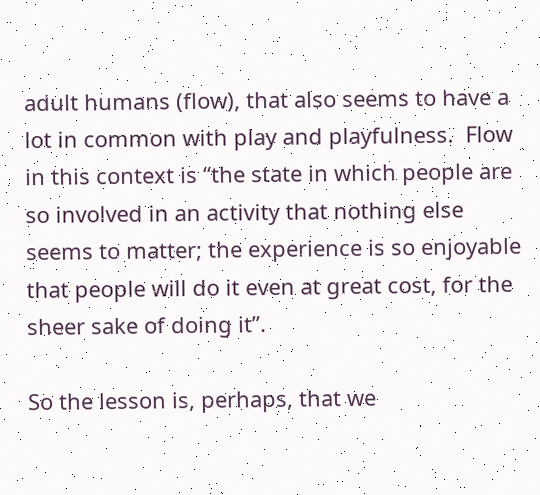adult humans (flow), that also seems to have a lot in common with play and playfulness.  Flow in this context is “the state in which people are so involved in an activity that nothing else seems to matter; the experience is so enjoyable that people will do it even at great cost, for the sheer sake of doing it”.

So the lesson is, perhaps, that we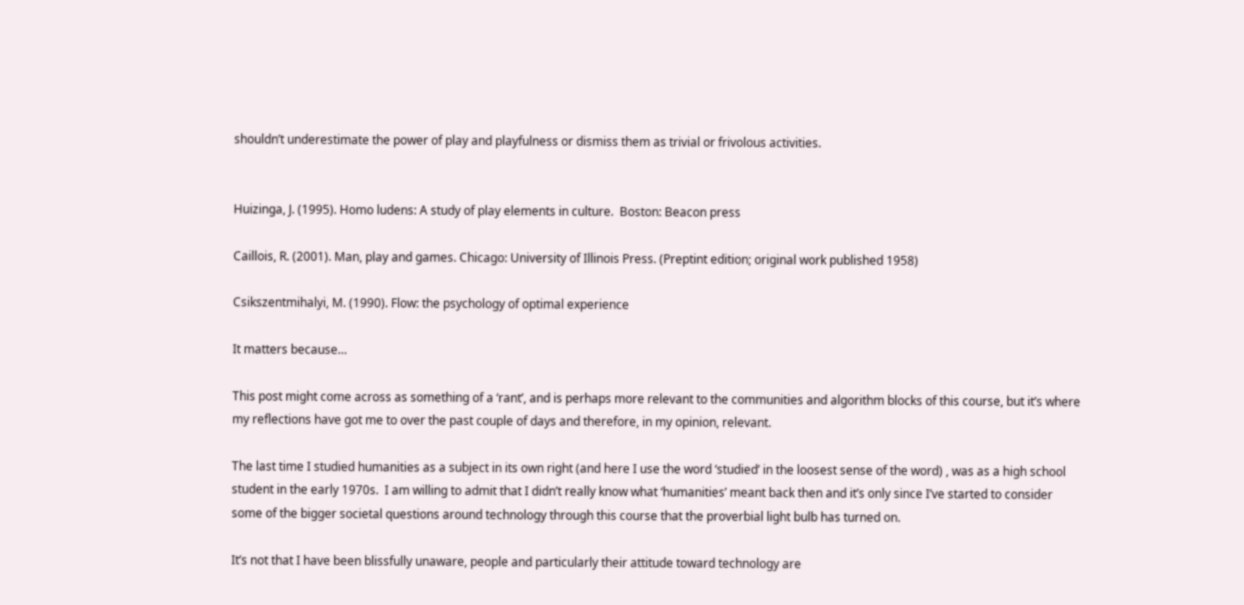shouldn’t underestimate the power of play and playfulness or dismiss them as trivial or frivolous activities.


Huizinga, J. (1995). Homo ludens: A study of play elements in culture.  Boston: Beacon press

Caillois, R. (2001). Man, play and games. Chicago: University of Illinois Press. (Preptint edition; original work published 1958)

Csikszentmihalyi, M. (1990). Flow: the psychology of optimal experience

It matters because…

This post might come across as something of a ‘rant’, and is perhaps more relevant to the communities and algorithm blocks of this course, but it’s where my reflections have got me to over the past couple of days and therefore, in my opinion, relevant.

The last time I studied humanities as a subject in its own right (and here I use the word ‘studied’ in the loosest sense of the word) , was as a high school student in the early 1970s.  I am willing to admit that I didn’t really know what ‘humanities’ meant back then and it’s only since I’ve started to consider some of the bigger societal questions around technology through this course that the proverbial light bulb has turned on.

It’s not that I have been blissfully unaware, people and particularly their attitude toward technology are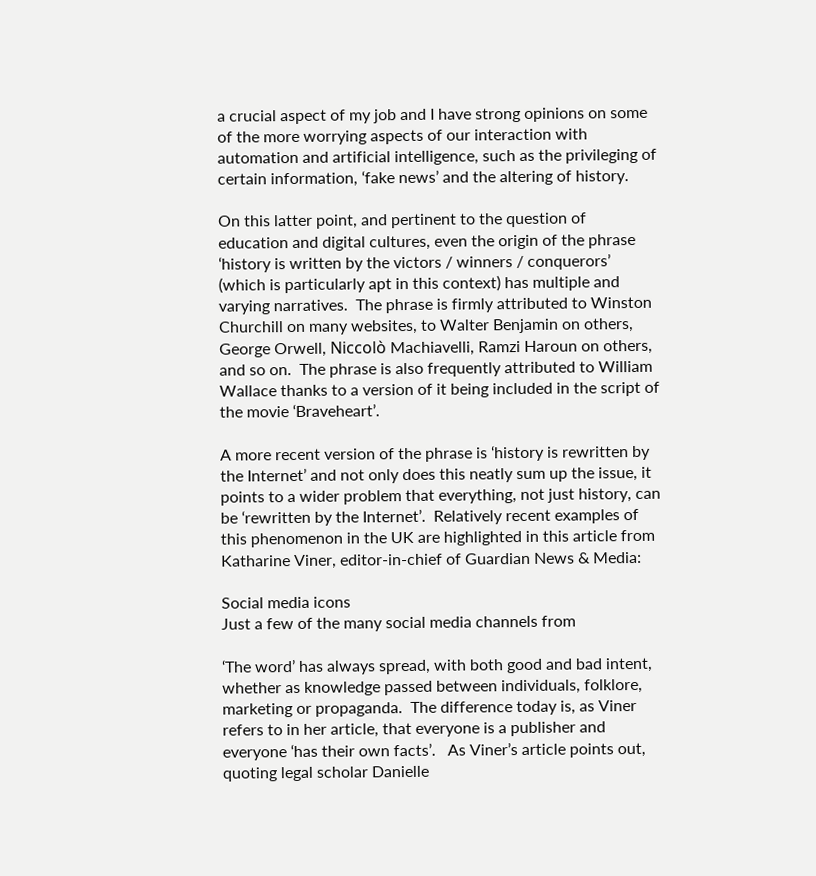a crucial aspect of my job and I have strong opinions on some of the more worrying aspects of our interaction with automation and artificial intelligence, such as the privileging of certain information, ‘fake news’ and the altering of history.

On this latter point, and pertinent to the question of education and digital cultures, even the origin of the phrase ‘history is written by the victors / winners / conquerors’ (which is particularly apt in this context) has multiple and varying narratives.  The phrase is firmly attributed to Winston Churchill on many websites, to Walter Benjamin on others, George Orwell, Niccolò Machiavelli, Ramzi Haroun on others, and so on.  The phrase is also frequently attributed to William Wallace thanks to a version of it being included in the script of the movie ‘Braveheart’.

A more recent version of the phrase is ‘history is rewritten by the Internet’ and not only does this neatly sum up the issue, it points to a wider problem that everything, not just history, can be ‘rewritten by the Internet’.  Relatively recent examples of this phenomenon in the UK are highlighted in this article from Katharine Viner, editor-in-chief of Guardian News & Media:

Social media icons
Just a few of the many social media channels from

‘The word’ has always spread, with both good and bad intent, whether as knowledge passed between individuals, folklore, marketing or propaganda.  The difference today is, as Viner refers to in her article, that everyone is a publisher and everyone ‘has their own facts’.   As Viner’s article points out, quoting legal scholar Danielle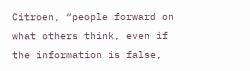Citroen, “people forward on what others think, even if the information is false,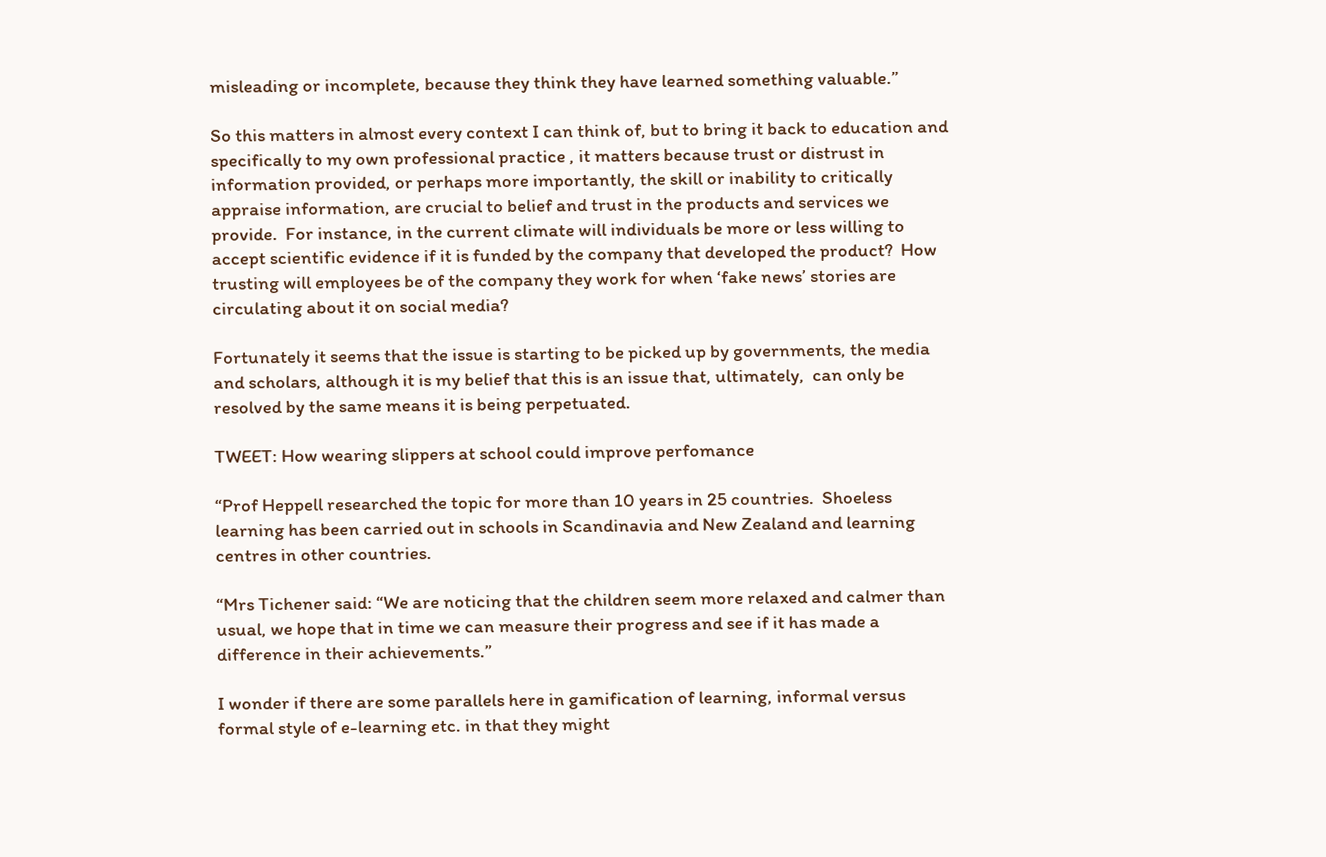misleading or incomplete, because they think they have learned something valuable.”

So this matters in almost every context I can think of, but to bring it back to education and specifically to my own professional practice , it matters because trust or distrust in information provided, or perhaps more importantly, the skill or inability to critically appraise information, are crucial to belief and trust in the products and services we provide.  For instance, in the current climate will individuals be more or less willing to accept scientific evidence if it is funded by the company that developed the product?  How trusting will employees be of the company they work for when ‘fake news’ stories are circulating about it on social media?

Fortunately it seems that the issue is starting to be picked up by governments, the media and scholars, although it is my belief that this is an issue that, ultimately,  can only be resolved by the same means it is being perpetuated.

TWEET: How wearing slippers at school could improve perfomance

“Prof Heppell researched the topic for more than 10 years in 25 countries.  Shoeless learning has been carried out in schools in Scandinavia and New Zealand and learning centres in other countries.

“Mrs Tichener said: “We are noticing that the children seem more relaxed and calmer than usual, we hope that in time we can measure their progress and see if it has made a difference in their achievements.”

I wonder if there are some parallels here in gamification of learning, informal versus formal style of e-learning etc. in that they might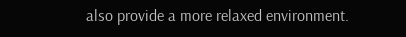also provide a more relaxed environment.